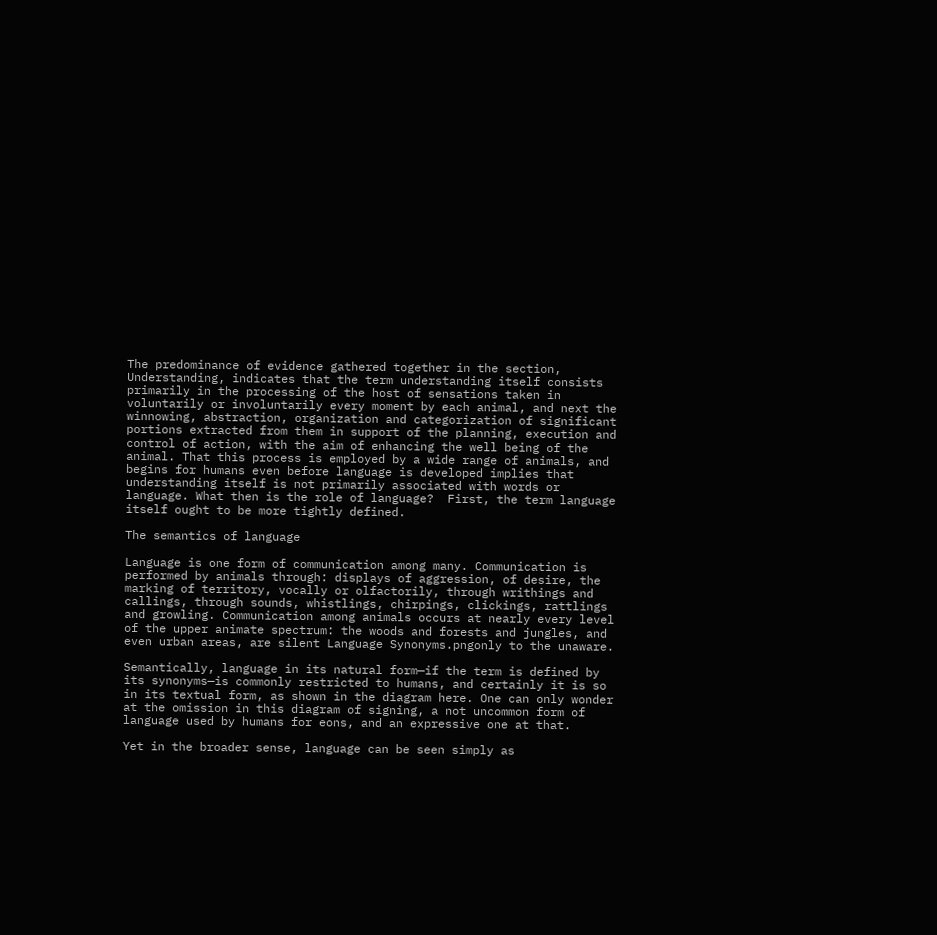The predominance of evidence gathered together in the section, Understanding, indicates that the term understanding itself consists primarily in the processing of the host of sensations taken in voluntarily or involuntarily every moment by each animal, and next the winnowing, abstraction, organization and categorization of significant portions extracted from them in support of the planning, execution and control of action, with the aim of enhancing the well being of the animal. That this process is employed by a wide range of animals, and begins for humans even before language is developed implies that understanding itself is not primarily associated with words or language. What then is the role of language?  First, the term language itself ought to be more tightly defined.

The semantics of language

Language is one form of communication among many. Communication is performed by animals through: displays of aggression, of desire, the marking of territory, vocally or olfactorily, through writhings and callings, through sounds, whistlings, chirpings, clickings, rattlings and growling. Communication among animals occurs at nearly every level of the upper animate spectrum: the woods and forests and jungles, and even urban areas, are silent Language Synonyms.pngonly to the unaware.

Semantically, language in its natural form—if the term is defined by its synonyms—is commonly restricted to humans, and certainly it is so in its textual form, as shown in the diagram here. One can only wonder at the omission in this diagram of signing, a not uncommon form of language used by humans for eons, and an expressive one at that.

Yet in the broader sense, language can be seen simply as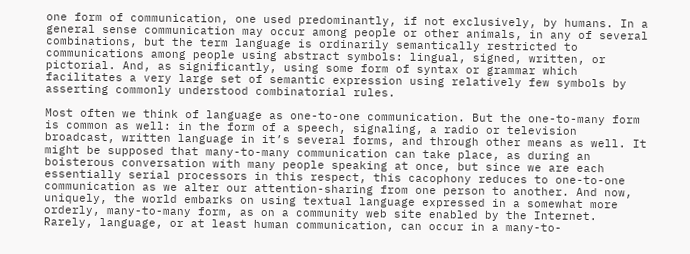one form of communication, one used predominantly, if not exclusively, by humans. In a general sense communication may occur among people or other animals, in any of several combinations, but the term language is ordinarily semantically restricted to communications among people using abstract symbols: lingual, signed, written, or pictorial. And, as significantly, using some form of syntax or grammar which facilitates a very large set of semantic expression using relatively few symbols by asserting commonly understood combinatorial rules.

Most often we think of language as one-to-one communication. But the one-to-many form is common as well: in the form of a speech, signaling, a radio or television broadcast, written language in it’s several forms, and through other means as well. It might be supposed that many-to-many communication can take place, as during an boisterous conversation with many people speaking at once, but since we are each essentially serial processors in this respect, this cacophony reduces to one-to-one communication as we alter our attention-sharing from one person to another. And now, uniquely, the world embarks on using textual language expressed in a somewhat more orderly, many-to-many form, as on a community web site enabled by the Internet. Rarely, language, or at least human communication, can occur in a many-to-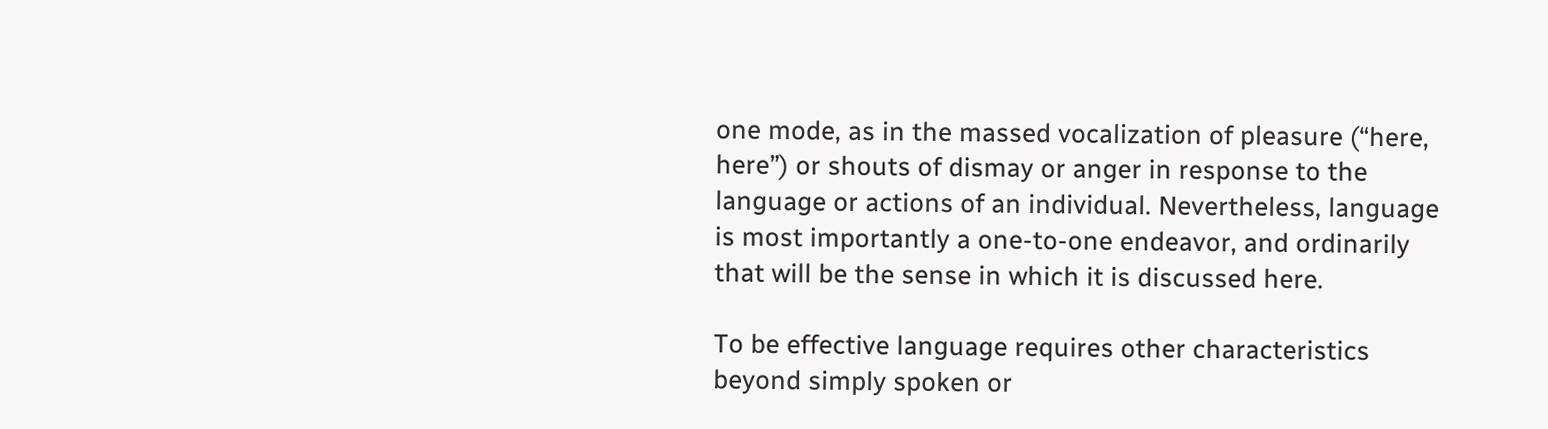one mode, as in the massed vocalization of pleasure (“here, here”) or shouts of dismay or anger in response to the language or actions of an individual. Nevertheless, language is most importantly a one-to-one endeavor, and ordinarily that will be the sense in which it is discussed here.

To be effective language requires other characteristics beyond simply spoken or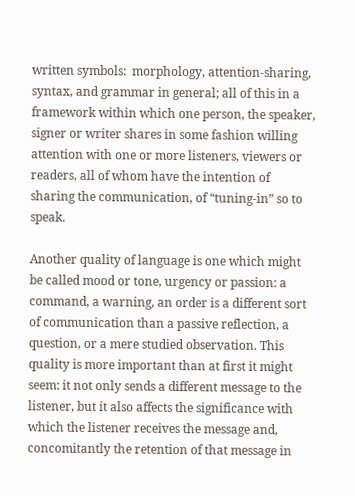written symbols:  morphology, attention-sharing, syntax, and grammar in general; all of this in a framework within which one person, the speaker, signer or writer shares in some fashion willing attention with one or more listeners, viewers or readers, all of whom have the intention of sharing the communication, of “tuning-in” so to speak.

Another quality of language is one which might be called mood or tone, urgency or passion: a command, a warning, an order is a different sort of communication than a passive reflection, a question, or a mere studied observation. This quality is more important than at first it might seem: it not only sends a different message to the listener, but it also affects the significance with which the listener receives the message and, concomitantly the retention of that message in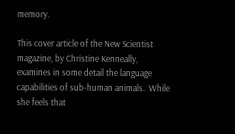memory.

This cover article of the New Scientist magazine, by Christine Kenneally, examines in some detail the language capabilities of sub-human animals.  While she feels that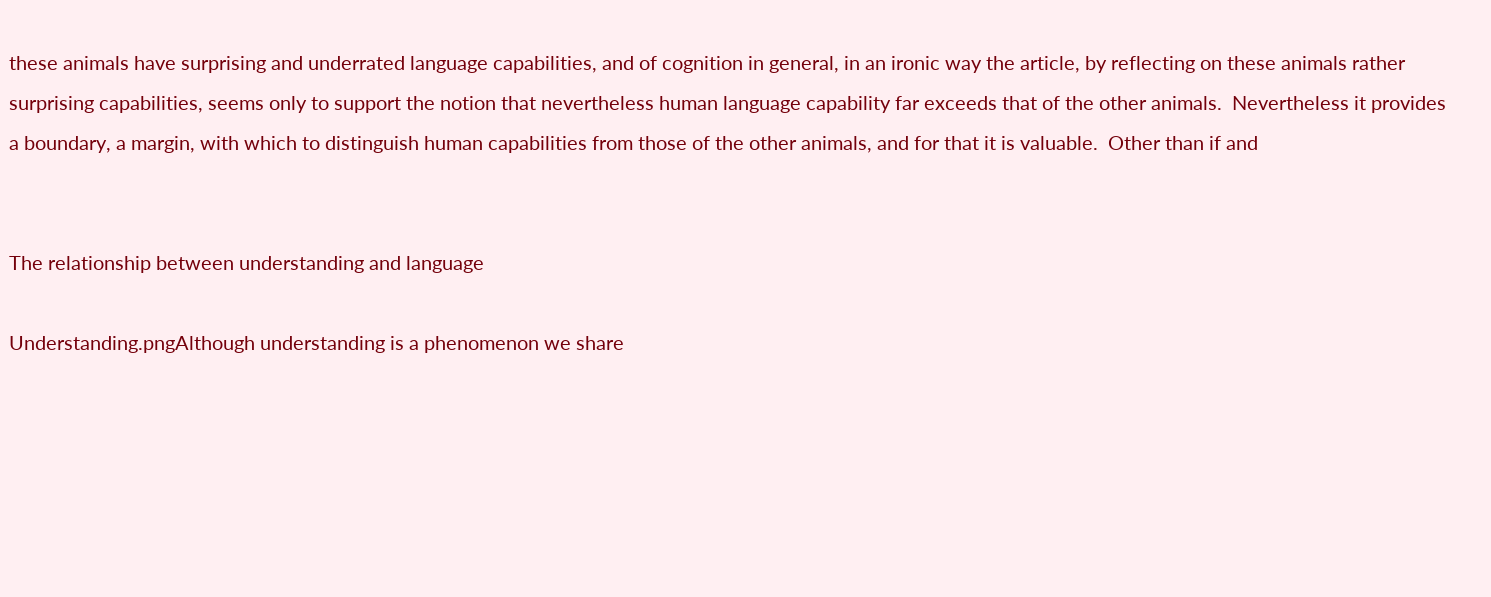these animals have surprising and underrated language capabilities, and of cognition in general, in an ironic way the article, by reflecting on these animals rather surprising capabilities, seems only to support the notion that nevertheless human language capability far exceeds that of the other animals.  Nevertheless it provides a boundary, a margin, with which to distinguish human capabilities from those of the other animals, and for that it is valuable.  Other than if and


The relationship between understanding and language

Understanding.pngAlthough understanding is a phenomenon we share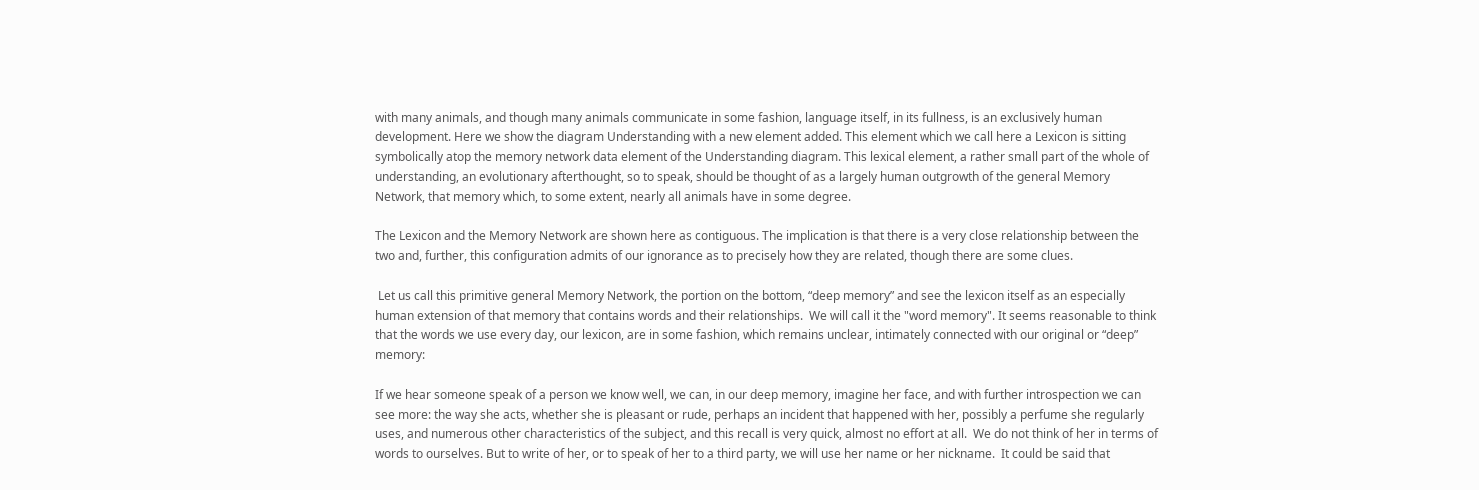with many animals, and though many animals communicate in some fashion, language itself, in its fullness, is an exclusively human development. Here we show the diagram Understanding with a new element added. This element which we call here a Lexicon is sitting symbolically atop the memory network data element of the Understanding diagram. This lexical element, a rather small part of the whole of understanding, an evolutionary afterthought, so to speak, should be thought of as a largely human outgrowth of the general Memory Network, that memory which, to some extent, nearly all animals have in some degree.

The Lexicon and the Memory Network are shown here as contiguous. The implication is that there is a very close relationship between the two and, further, this configuration admits of our ignorance as to precisely how they are related, though there are some clues.

 Let us call this primitive general Memory Network, the portion on the bottom, “deep memory” and see the lexicon itself as an especially human extension of that memory that contains words and their relationships.  We will call it the "word memory". It seems reasonable to think that the words we use every day, our lexicon, are in some fashion, which remains unclear, intimately connected with our original or “deep” memory:

If we hear someone speak of a person we know well, we can, in our deep memory, imagine her face, and with further introspection we can see more: the way she acts, whether she is pleasant or rude, perhaps an incident that happened with her, possibly a perfume she regularly uses, and numerous other characteristics of the subject, and this recall is very quick, almost no effort at all.  We do not think of her in terms of words to ourselves. But to write of her, or to speak of her to a third party, we will use her name or her nickname.  It could be said that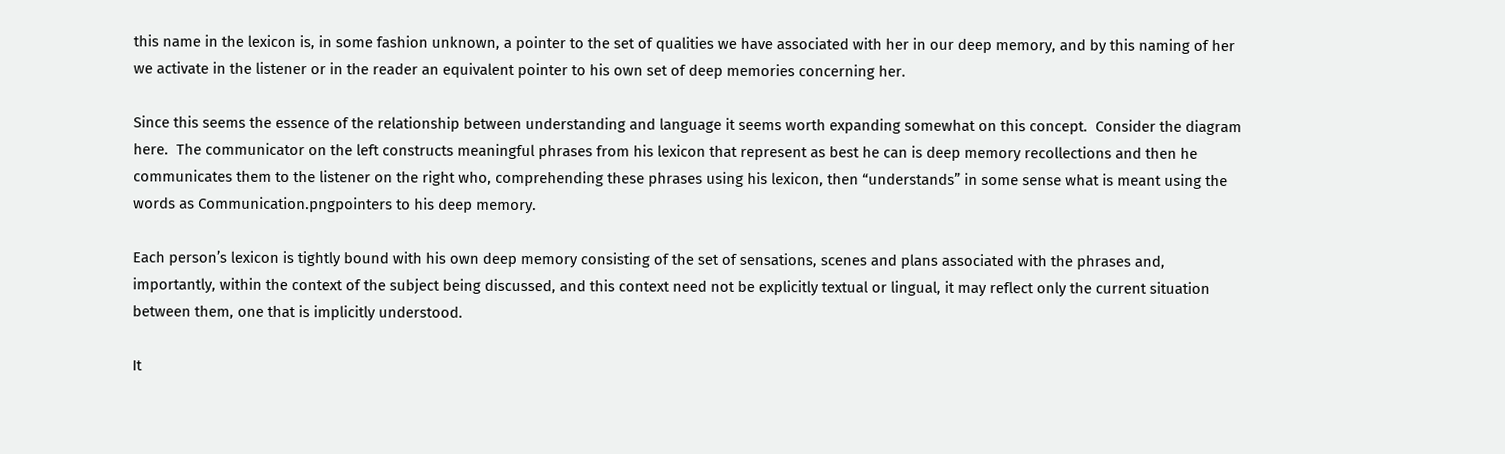this name in the lexicon is, in some fashion unknown, a pointer to the set of qualities we have associated with her in our deep memory, and by this naming of her we activate in the listener or in the reader an equivalent pointer to his own set of deep memories concerning her.

Since this seems the essence of the relationship between understanding and language it seems worth expanding somewhat on this concept.  Consider the diagram here.  The communicator on the left constructs meaningful phrases from his lexicon that represent as best he can is deep memory recollections and then he communicates them to the listener on the right who, comprehending these phrases using his lexicon, then “understands” in some sense what is meant using the words as Communication.pngpointers to his deep memory.

Each person’s lexicon is tightly bound with his own deep memory consisting of the set of sensations, scenes and plans associated with the phrases and, importantly, within the context of the subject being discussed, and this context need not be explicitly textual or lingual, it may reflect only the current situation between them, one that is implicitly understood.

It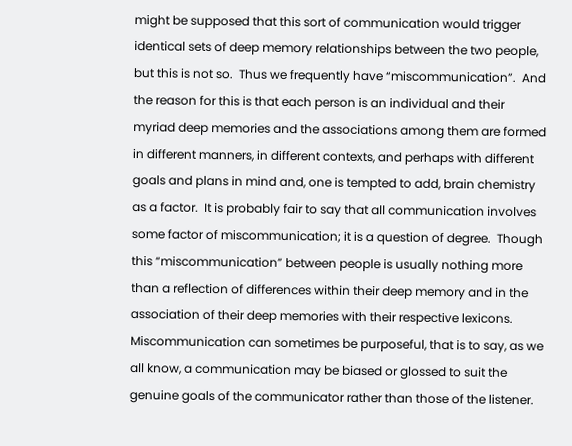might be supposed that this sort of communication would trigger identical sets of deep memory relationships between the two people, but this is not so.  Thus we frequently have “miscommunication”.  And the reason for this is that each person is an individual and their myriad deep memories and the associations among them are formed in different manners, in different contexts, and perhaps with different goals and plans in mind and, one is tempted to add, brain chemistry as a factor.  It is probably fair to say that all communication involves some factor of miscommunication; it is a question of degree.  Though this “miscommunication” between people is usually nothing more than a reflection of differences within their deep memory and in the association of their deep memories with their respective lexicons.  Miscommunication can sometimes be purposeful, that is to say, as we all know, a communication may be biased or glossed to suit the genuine goals of the communicator rather than those of the listener.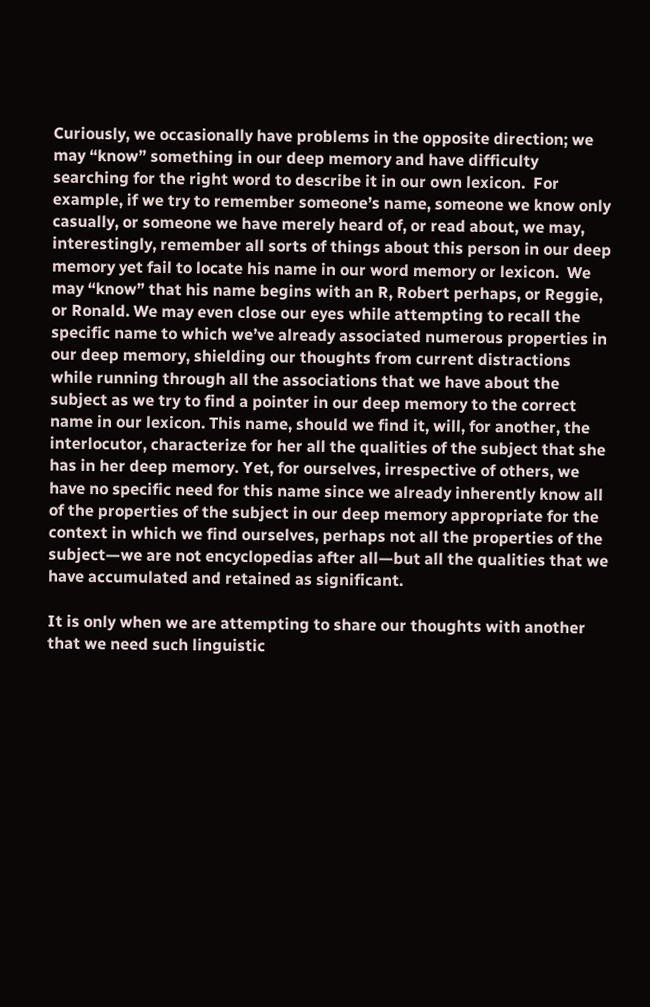Curiously, we occasionally have problems in the opposite direction; we may “know” something in our deep memory and have difficulty searching for the right word to describe it in our own lexicon.  For example, if we try to remember someone’s name, someone we know only casually, or someone we have merely heard of, or read about, we may, interestingly, remember all sorts of things about this person in our deep memory yet fail to locate his name in our word memory or lexicon.  We may “know” that his name begins with an R, Robert perhaps, or Reggie, or Ronald. We may even close our eyes while attempting to recall the specific name to which we’ve already associated numerous properties in our deep memory, shielding our thoughts from current distractions while running through all the associations that we have about the subject as we try to find a pointer in our deep memory to the correct name in our lexicon. This name, should we find it, will, for another, the interlocutor, characterize for her all the qualities of the subject that she has in her deep memory. Yet, for ourselves, irrespective of others, we have no specific need for this name since we already inherently know all of the properties of the subject in our deep memory appropriate for the context in which we find ourselves, perhaps not all the properties of the subject—we are not encyclopedias after all—but all the qualities that we have accumulated and retained as significant.

It is only when we are attempting to share our thoughts with another that we need such linguistic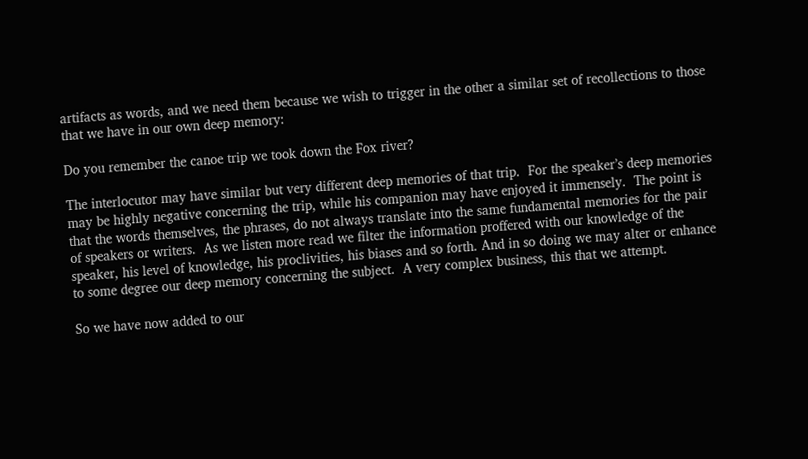artifacts as words, and we need them because we wish to trigger in the other a similar set of recollections to those that we have in our own deep memory:

Do you remember the canoe trip we took down the Fox river?

The interlocutor may have similar but very different deep memories of that trip.  For the speaker’s deep memories may be highly negative concerning the trip, while his companion may have enjoyed it immensely.  The point is that the words themselves, the phrases, do not always translate into the same fundamental memories for the pair of speakers or writers.  As we listen more read we filter the information proffered with our knowledge of the speaker, his level of knowledge, his proclivities, his biases and so forth. And in so doing we may alter or enhance to some degree our deep memory concerning the subject.  A very complex business, this that we attempt.

So we have now added to our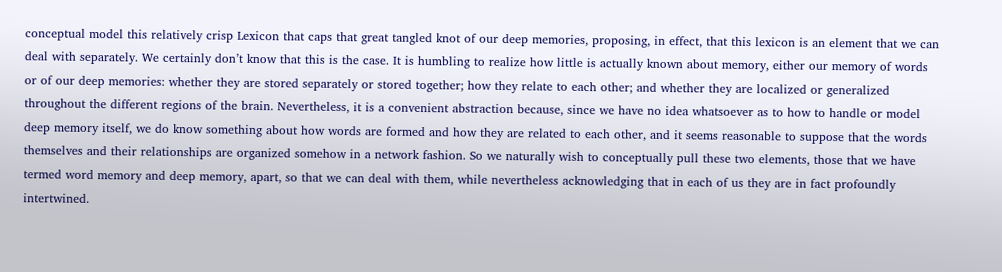conceptual model this relatively crisp Lexicon that caps that great tangled knot of our deep memories, proposing, in effect, that this lexicon is an element that we can deal with separately. We certainly don’t know that this is the case. It is humbling to realize how little is actually known about memory, either our memory of words or of our deep memories: whether they are stored separately or stored together; how they relate to each other; and whether they are localized or generalized throughout the different regions of the brain. Nevertheless, it is a convenient abstraction because, since we have no idea whatsoever as to how to handle or model deep memory itself, we do know something about how words are formed and how they are related to each other, and it seems reasonable to suppose that the words themselves and their relationships are organized somehow in a network fashion. So we naturally wish to conceptually pull these two elements, those that we have termed word memory and deep memory, apart, so that we can deal with them, while nevertheless acknowledging that in each of us they are in fact profoundly intertwined.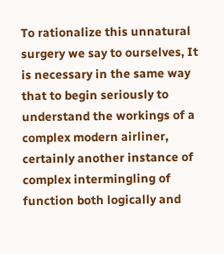To rationalize this unnatural surgery we say to ourselves, It is necessary in the same way that to begin seriously to understand the workings of a complex modern airliner, certainly another instance of complex intermingling of function both logically and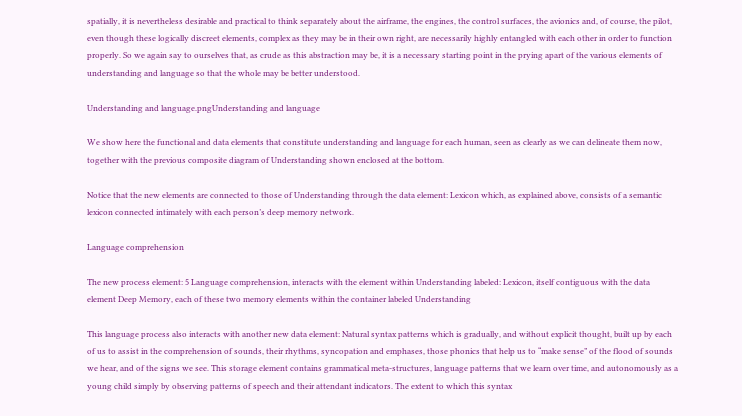spatially, it is nevertheless desirable and practical to think separately about the airframe, the engines, the control surfaces, the avionics and, of course, the pilot, even though these logically discreet elements, complex as they may be in their own right, are necessarily highly entangled with each other in order to function properly. So we again say to ourselves that, as crude as this abstraction may be, it is a necessary starting point in the prying apart of the various elements of understanding and language so that the whole may be better understood.

Understanding and language.pngUnderstanding and language

We show here the functional and data elements that constitute understanding and language for each human, seen as clearly as we can delineate them now, together with the previous composite diagram of Understanding shown enclosed at the bottom.

Notice that the new elements are connected to those of Understanding through the data element: Lexicon which, as explained above, consists of a semantic lexicon connected intimately with each person’s deep memory network.

Language comprehension

The new process element: 5 Language comprehension, interacts with the element within Understanding labeled: Lexicon, itself contiguous with the data element Deep Memory, each of these two memory elements within the container labeled Understanding

This language process also interacts with another new data element: Natural syntax patterns which is gradually, and without explicit thought, built up by each of us to assist in the comprehension of sounds, their rhythms, syncopation and emphases, those phonics that help us to “make sense” of the flood of sounds we hear, and of the signs we see. This storage element contains grammatical meta-structures, language patterns that we learn over time, and autonomously as a young child simply by observing patterns of speech and their attendant indicators. The extent to which this syntax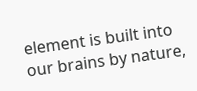element is built into our brains by nature,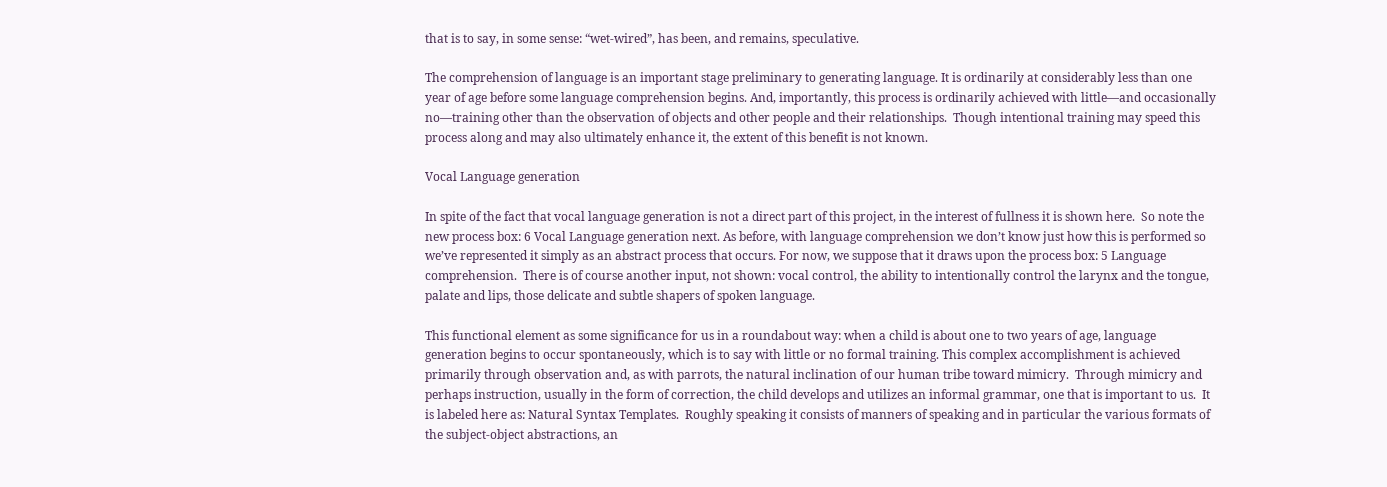that is to say, in some sense: “wet-wired”, has been, and remains, speculative.

The comprehension of language is an important stage preliminary to generating language. It is ordinarily at considerably less than one year of age before some language comprehension begins. And, importantly, this process is ordinarily achieved with little—and occasionally no—training other than the observation of objects and other people and their relationships.  Though intentional training may speed this process along and may also ultimately enhance it, the extent of this benefit is not known.

Vocal Language generation

In spite of the fact that vocal language generation is not a direct part of this project, in the interest of fullness it is shown here.  So note the new process box: 6 Vocal Language generation next. As before, with language comprehension we don’t know just how this is performed so we’ve represented it simply as an abstract process that occurs. For now, we suppose that it draws upon the process box: 5 Language comprehension.  There is of course another input, not shown: vocal control, the ability to intentionally control the larynx and the tongue, palate and lips, those delicate and subtle shapers of spoken language.

This functional element as some significance for us in a roundabout way: when a child is about one to two years of age, language generation begins to occur spontaneously, which is to say with little or no formal training. This complex accomplishment is achieved primarily through observation and, as with parrots, the natural inclination of our human tribe toward mimicry.  Through mimicry and perhaps instruction, usually in the form of correction, the child develops and utilizes an informal grammar, one that is important to us.  It is labeled here as: Natural Syntax Templates.  Roughly speaking it consists of manners of speaking and in particular the various formats of the subject-object abstractions, an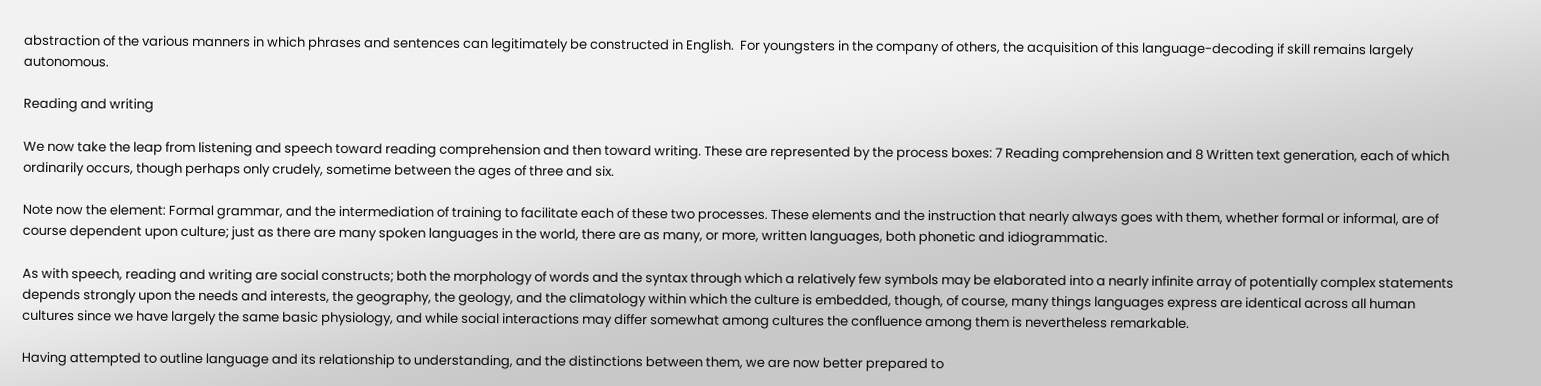abstraction of the various manners in which phrases and sentences can legitimately be constructed in English.  For youngsters in the company of others, the acquisition of this language-decoding if skill remains largely autonomous.

Reading and writing

We now take the leap from listening and speech toward reading comprehension and then toward writing. These are represented by the process boxes: 7 Reading comprehension and 8 Written text generation, each of which ordinarily occurs, though perhaps only crudely, sometime between the ages of three and six.

Note now the element: Formal grammar, and the intermediation of training to facilitate each of these two processes. These elements and the instruction that nearly always goes with them, whether formal or informal, are of course dependent upon culture; just as there are many spoken languages in the world, there are as many, or more, written languages, both phonetic and idiogrammatic.

As with speech, reading and writing are social constructs; both the morphology of words and the syntax through which a relatively few symbols may be elaborated into a nearly infinite array of potentially complex statements depends strongly upon the needs and interests, the geography, the geology, and the climatology within which the culture is embedded, though, of course, many things languages express are identical across all human cultures since we have largely the same basic physiology, and while social interactions may differ somewhat among cultures the confluence among them is nevertheless remarkable.

Having attempted to outline language and its relationship to understanding, and the distinctions between them, we are now better prepared to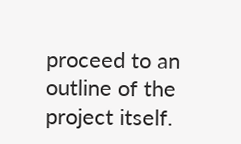proceed to an outline of the project itself.